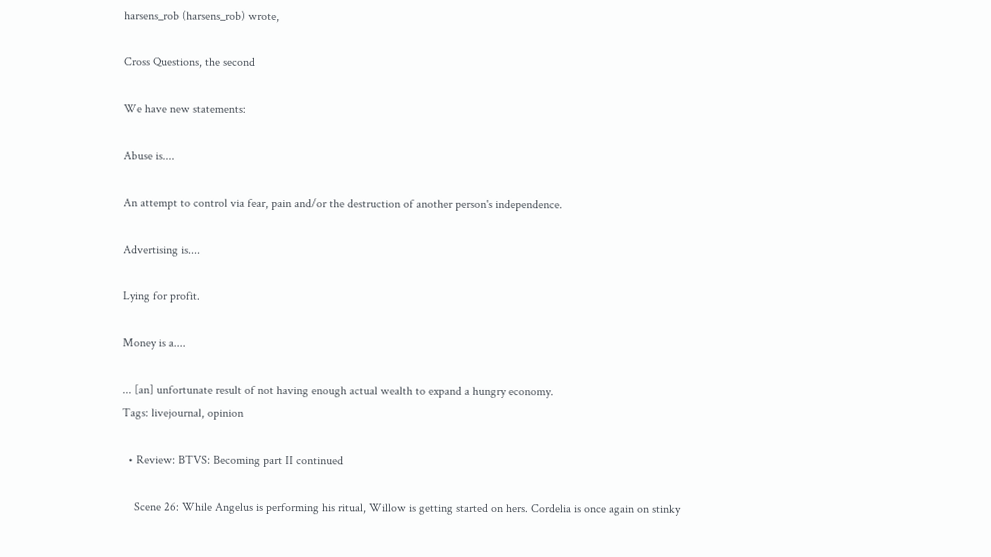harsens_rob (harsens_rob) wrote,

Cross Questions, the second

We have new statements:

Abuse is....

An attempt to control via fear, pain and/or the destruction of another person's independence.

Advertising is....

Lying for profit.

Money is a....

... [an] unfortunate result of not having enough actual wealth to expand a hungry economy.
Tags: livejournal, opinion

  • Review: BTVS: Becoming part II continued

    Scene 26: While Angelus is performing his ritual, Willow is getting started on hers. Cordelia is once again on stinky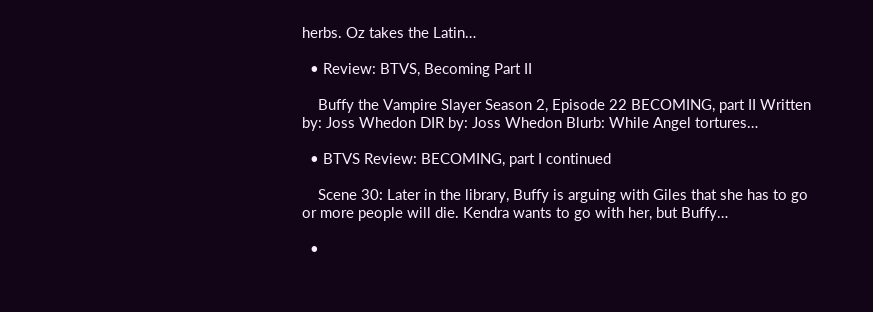herbs. Oz takes the Latin…

  • Review: BTVS, Becoming Part II

    Buffy the Vampire Slayer Season 2, Episode 22 BECOMING, part II Written by: Joss Whedon DIR by: Joss Whedon Blurb: While Angel tortures…

  • BTVS Review: BECOMING, part I continued

    Scene 30: Later in the library, Buffy is arguing with Giles that she has to go or more people will die. Kendra wants to go with her, but Buffy…

  •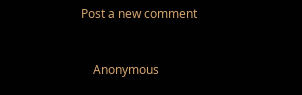Post a new comment


    Anonymous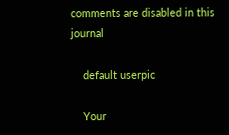comments are disabled in this journal

    default userpic

    Your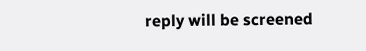reply will be screened